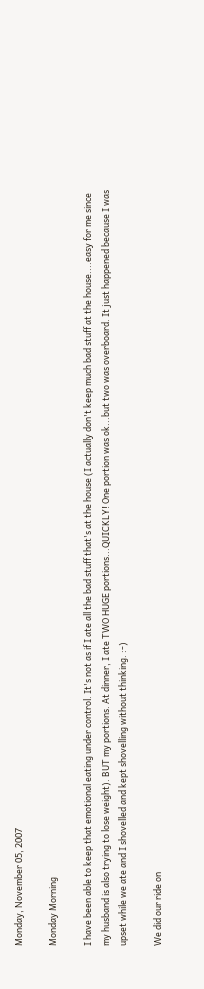Monday, November 05, 2007

Monday Morning

I have been able to keep that emotional eating under control. It's not as if I ate all the bad stuff that's at the house (I actually don't keep much bad stuff at the house....easy for me since my husband is also trying to lose weight). BUT my portions. At dinner, I ate TWO HUGE portions...QUICKLY! One portion was ok...but two was overboard. It just happened because I was upset while we ate and I shovelled and kept shovelling without thinking. :-)

We did our ride on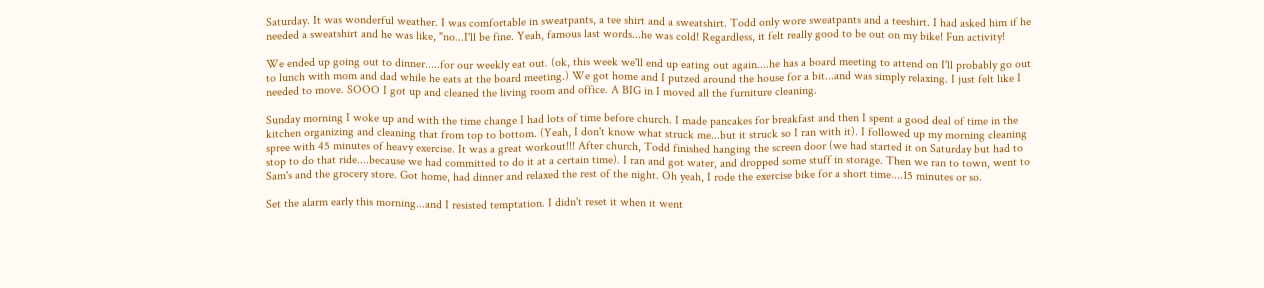Saturday. It was wonderful weather. I was comfortable in sweatpants, a tee shirt and a sweatshirt. Todd only wore sweatpants and a teeshirt. I had asked him if he needed a sweatshirt and he was like, "no...I'll be fine. Yeah, famous last words...he was cold! Regardless, it felt really good to be out on my bike! Fun activity!

We ended up going out to dinner.....for our weekly eat out. (ok, this week we'll end up eating out again....he has a board meeting to attend on I'll probably go out to lunch with mom and dad while he eats at the board meeting.) We got home and I putzed around the house for a bit...and was simply relaxing. I just felt like I needed to move. SOOO I got up and cleaned the living room and office. A BIG in I moved all the furniture cleaning.

Sunday morning I woke up and with the time change I had lots of time before church. I made pancakes for breakfast and then I spent a good deal of time in the kitchen organizing and cleaning that from top to bottom. (Yeah, I don't know what struck me...but it struck so I ran with it). I followed up my morning cleaning spree with 45 minutes of heavy exercise. It was a great workout!!! After church, Todd finished hanging the screen door (we had started it on Saturday but had to stop to do that ride....because we had committed to do it at a certain time). I ran and got water, and dropped some stuff in storage. Then we ran to town, went to Sam's and the grocery store. Got home, had dinner and relaxed the rest of the night. Oh yeah, I rode the exercise bike for a short time....15 minutes or so.

Set the alarm early this morning...and I resisted temptation. I didn't reset it when it went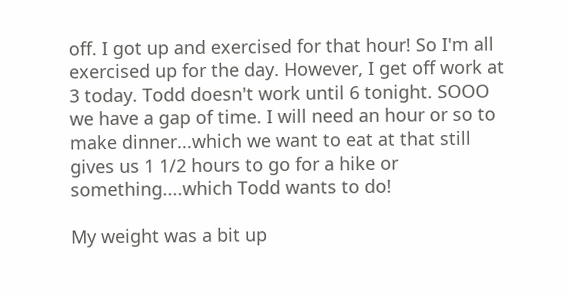off. I got up and exercised for that hour! So I'm all exercised up for the day. However, I get off work at 3 today. Todd doesn't work until 6 tonight. SOOO we have a gap of time. I will need an hour or so to make dinner...which we want to eat at that still gives us 1 1/2 hours to go for a hike or something....which Todd wants to do!

My weight was a bit up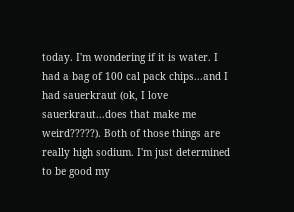today. I'm wondering if it is water. I had a bag of 100 cal pack chips...and I had sauerkraut (ok, I love sauerkraut...does that make me weird?????). Both of those things are really high sodium. I'm just determined to be good my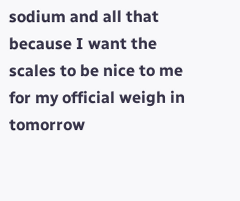sodium and all that because I want the scales to be nice to me for my official weigh in tomorrow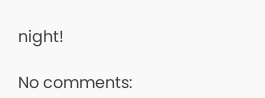night!

No comments: